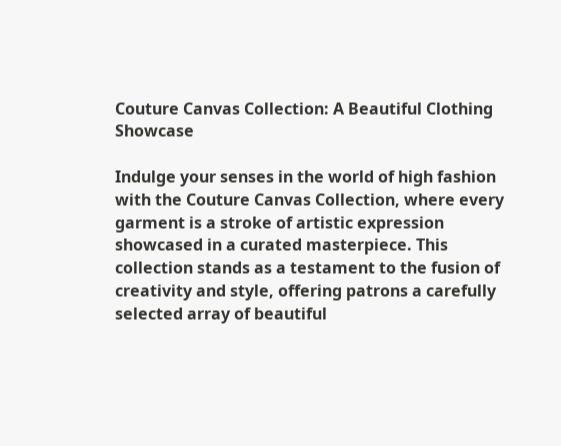Couture Canvas Collection: A Beautiful Clothing Showcase

Indulge your senses in the world of high fashion with the Couture Canvas Collection, where every garment is a stroke of artistic expression showcased in a curated masterpiece. This collection stands as a testament to the fusion of creativity and style, offering patrons a carefully selected array of beautiful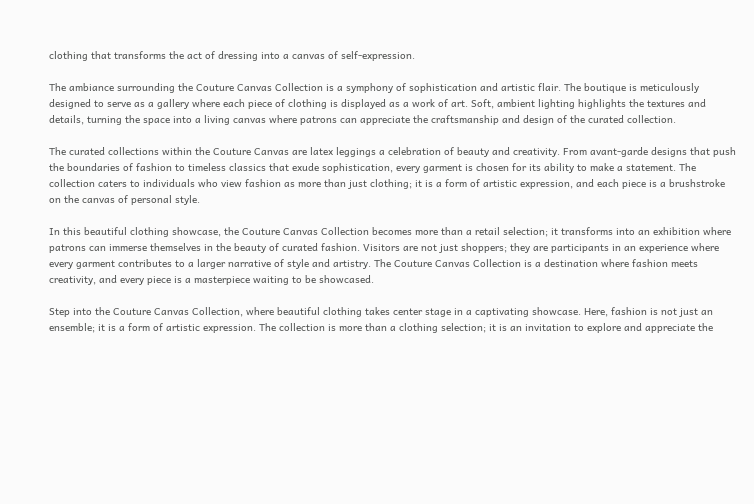clothing that transforms the act of dressing into a canvas of self-expression.

The ambiance surrounding the Couture Canvas Collection is a symphony of sophistication and artistic flair. The boutique is meticulously designed to serve as a gallery where each piece of clothing is displayed as a work of art. Soft, ambient lighting highlights the textures and details, turning the space into a living canvas where patrons can appreciate the craftsmanship and design of the curated collection.

The curated collections within the Couture Canvas are latex leggings a celebration of beauty and creativity. From avant-garde designs that push the boundaries of fashion to timeless classics that exude sophistication, every garment is chosen for its ability to make a statement. The collection caters to individuals who view fashion as more than just clothing; it is a form of artistic expression, and each piece is a brushstroke on the canvas of personal style.

In this beautiful clothing showcase, the Couture Canvas Collection becomes more than a retail selection; it transforms into an exhibition where patrons can immerse themselves in the beauty of curated fashion. Visitors are not just shoppers; they are participants in an experience where every garment contributes to a larger narrative of style and artistry. The Couture Canvas Collection is a destination where fashion meets creativity, and every piece is a masterpiece waiting to be showcased.

Step into the Couture Canvas Collection, where beautiful clothing takes center stage in a captivating showcase. Here, fashion is not just an ensemble; it is a form of artistic expression. The collection is more than a clothing selection; it is an invitation to explore and appreciate the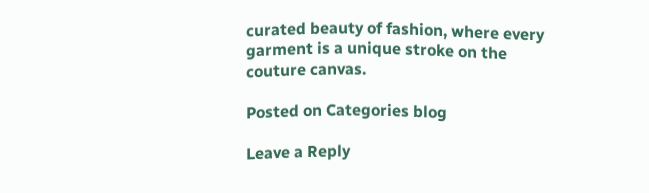curated beauty of fashion, where every garment is a unique stroke on the couture canvas.

Posted on Categories blog

Leave a Reply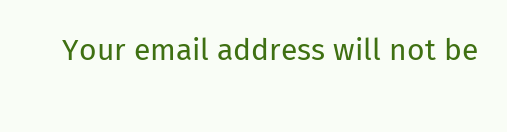Your email address will not be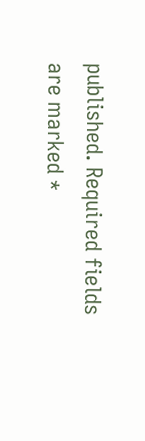published. Required fields are marked *